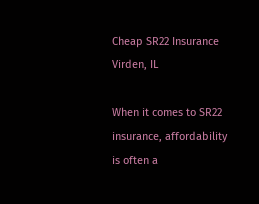Cheap SR22 Insurance Virden, IL

When it comes to SR22 insurance, affordability is often a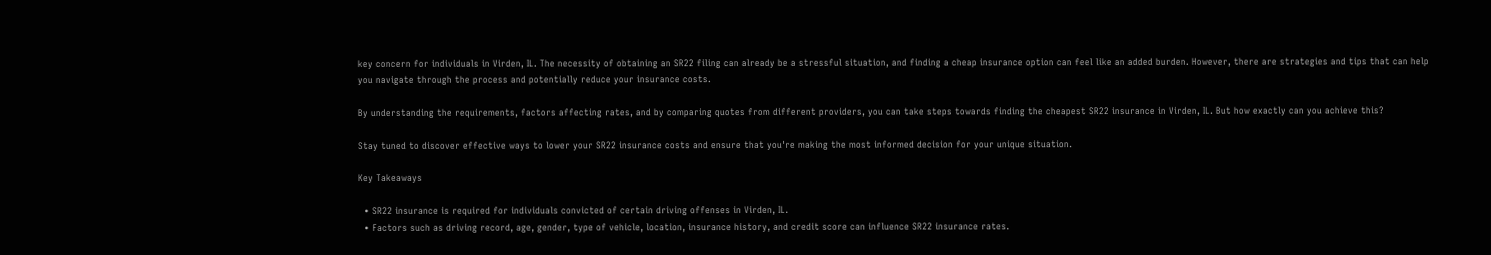key concern for individuals in Virden, IL. The necessity of obtaining an SR22 filing can already be a stressful situation, and finding a cheap insurance option can feel like an added burden. However, there are strategies and tips that can help you navigate through the process and potentially reduce your insurance costs.

By understanding the requirements, factors affecting rates, and by comparing quotes from different providers, you can take steps towards finding the cheapest SR22 insurance in Virden, IL. But how exactly can you achieve this?

Stay tuned to discover effective ways to lower your SR22 insurance costs and ensure that you're making the most informed decision for your unique situation.

Key Takeaways

  • SR22 insurance is required for individuals convicted of certain driving offenses in Virden, IL.
  • Factors such as driving record, age, gender, type of vehicle, location, insurance history, and credit score can influence SR22 insurance rates.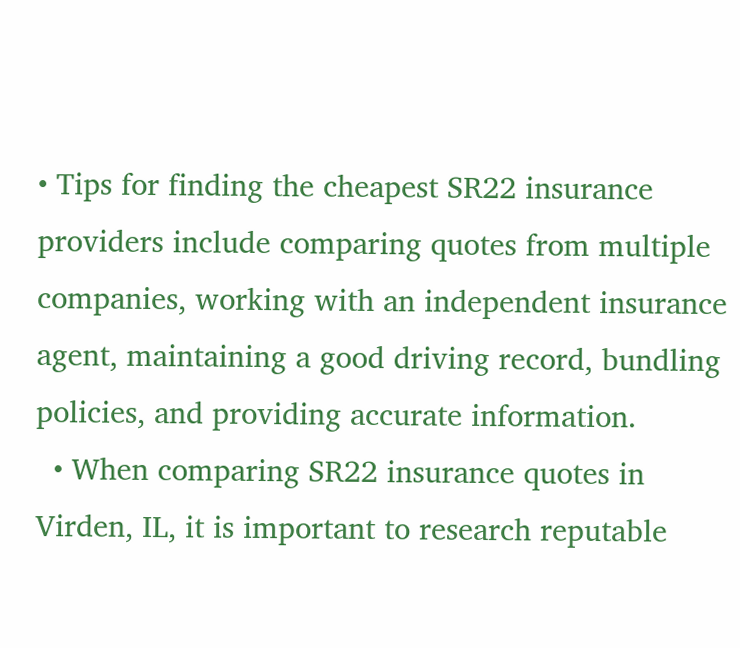• Tips for finding the cheapest SR22 insurance providers include comparing quotes from multiple companies, working with an independent insurance agent, maintaining a good driving record, bundling policies, and providing accurate information.
  • When comparing SR22 insurance quotes in Virden, IL, it is important to research reputable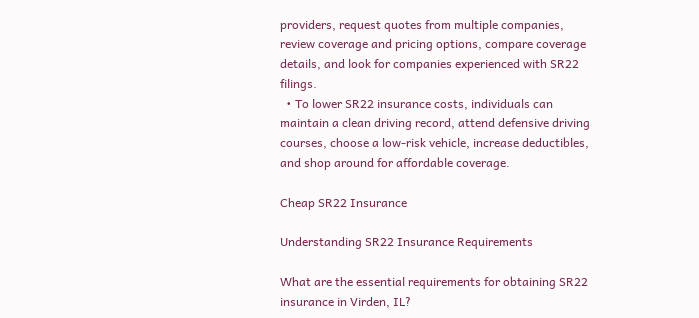providers, request quotes from multiple companies, review coverage and pricing options, compare coverage details, and look for companies experienced with SR22 filings.
  • To lower SR22 insurance costs, individuals can maintain a clean driving record, attend defensive driving courses, choose a low-risk vehicle, increase deductibles, and shop around for affordable coverage.

Cheap SR22 Insurance

Understanding SR22 Insurance Requirements

What are the essential requirements for obtaining SR22 insurance in Virden, IL?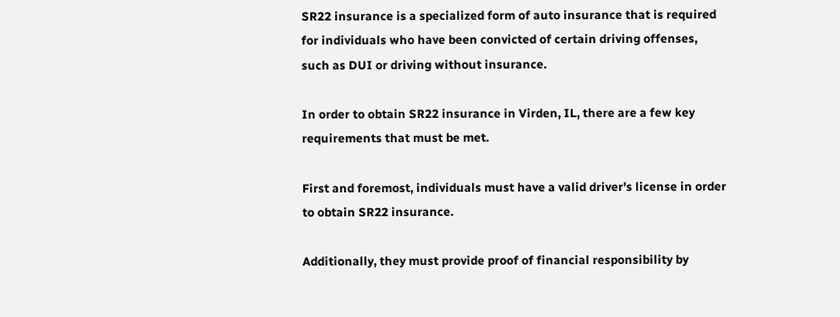SR22 insurance is a specialized form of auto insurance that is required for individuals who have been convicted of certain driving offenses, such as DUI or driving without insurance.

In order to obtain SR22 insurance in Virden, IL, there are a few key requirements that must be met.

First and foremost, individuals must have a valid driver's license in order to obtain SR22 insurance.

Additionally, they must provide proof of financial responsibility by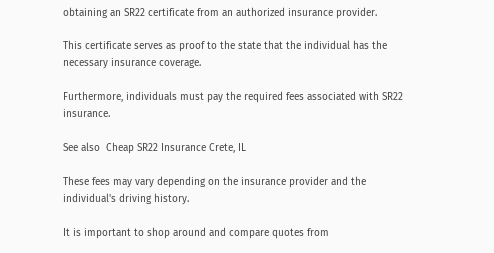obtaining an SR22 certificate from an authorized insurance provider.

This certificate serves as proof to the state that the individual has the necessary insurance coverage.

Furthermore, individuals must pay the required fees associated with SR22 insurance.

See also  Cheap SR22 Insurance Crete, IL

These fees may vary depending on the insurance provider and the individual's driving history.

It is important to shop around and compare quotes from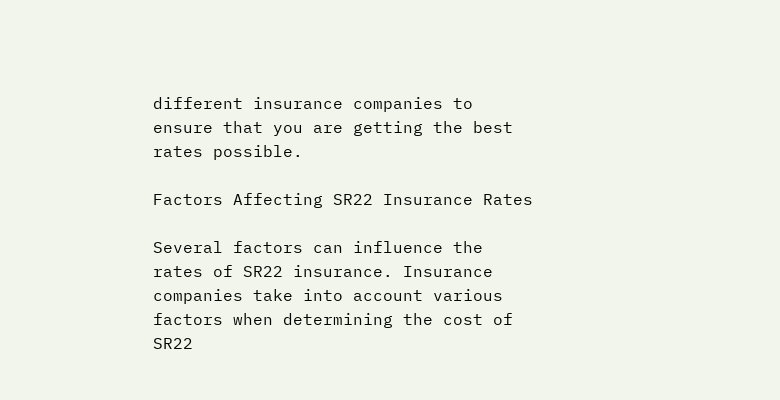different insurance companies to ensure that you are getting the best rates possible.

Factors Affecting SR22 Insurance Rates

Several factors can influence the rates of SR22 insurance. Insurance companies take into account various factors when determining the cost of SR22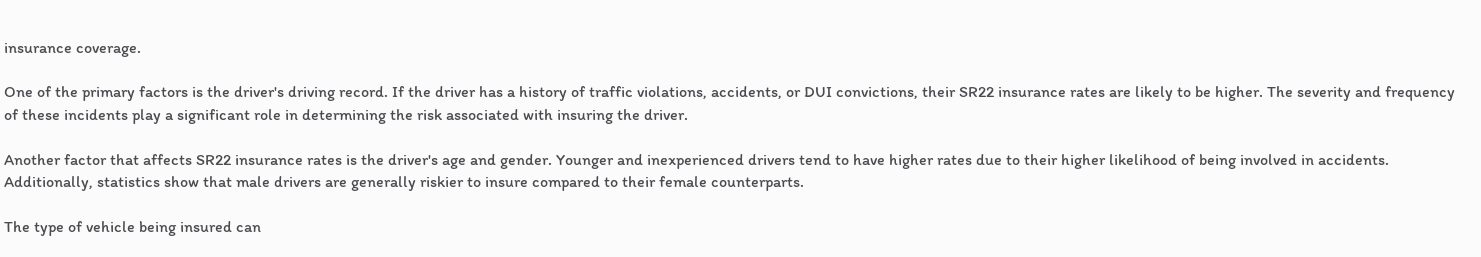insurance coverage.

One of the primary factors is the driver's driving record. If the driver has a history of traffic violations, accidents, or DUI convictions, their SR22 insurance rates are likely to be higher. The severity and frequency of these incidents play a significant role in determining the risk associated with insuring the driver.

Another factor that affects SR22 insurance rates is the driver's age and gender. Younger and inexperienced drivers tend to have higher rates due to their higher likelihood of being involved in accidents. Additionally, statistics show that male drivers are generally riskier to insure compared to their female counterparts.

The type of vehicle being insured can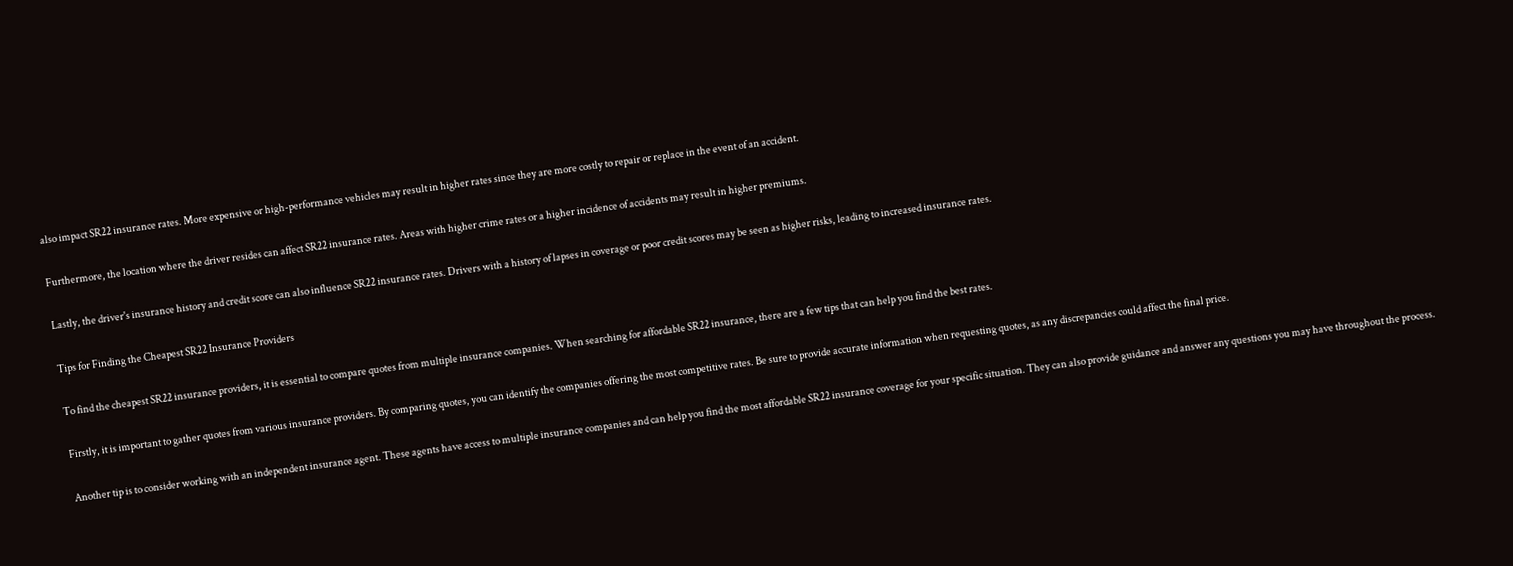also impact SR22 insurance rates. More expensive or high-performance vehicles may result in higher rates since they are more costly to repair or replace in the event of an accident.

Furthermore, the location where the driver resides can affect SR22 insurance rates. Areas with higher crime rates or a higher incidence of accidents may result in higher premiums.

Lastly, the driver's insurance history and credit score can also influence SR22 insurance rates. Drivers with a history of lapses in coverage or poor credit scores may be seen as higher risks, leading to increased insurance rates.

Tips for Finding the Cheapest SR22 Insurance Providers

To find the cheapest SR22 insurance providers, it is essential to compare quotes from multiple insurance companies. When searching for affordable SR22 insurance, there are a few tips that can help you find the best rates.

Firstly, it is important to gather quotes from various insurance providers. By comparing quotes, you can identify the companies offering the most competitive rates. Be sure to provide accurate information when requesting quotes, as any discrepancies could affect the final price.

Another tip is to consider working with an independent insurance agent. These agents have access to multiple insurance companies and can help you find the most affordable SR22 insurance coverage for your specific situation. They can also provide guidance and answer any questions you may have throughout the process.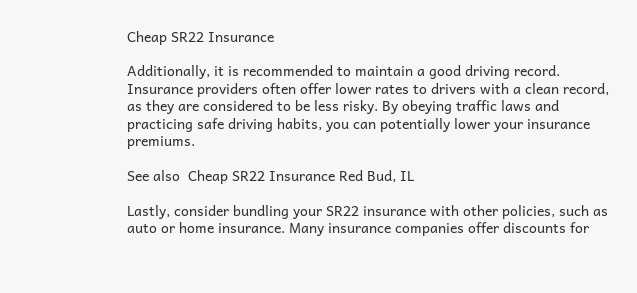Cheap SR22 Insurance

Additionally, it is recommended to maintain a good driving record. Insurance providers often offer lower rates to drivers with a clean record, as they are considered to be less risky. By obeying traffic laws and practicing safe driving habits, you can potentially lower your insurance premiums.

See also  Cheap SR22 Insurance Red Bud, IL

Lastly, consider bundling your SR22 insurance with other policies, such as auto or home insurance. Many insurance companies offer discounts for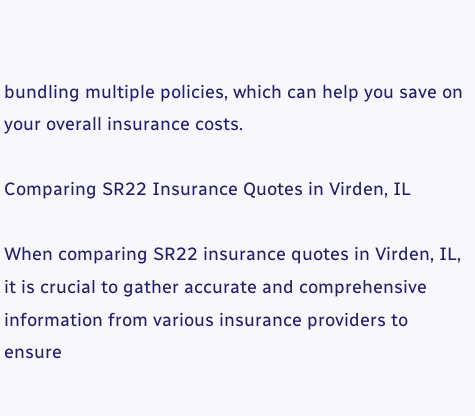bundling multiple policies, which can help you save on your overall insurance costs.

Comparing SR22 Insurance Quotes in Virden, IL

When comparing SR22 insurance quotes in Virden, IL, it is crucial to gather accurate and comprehensive information from various insurance providers to ensure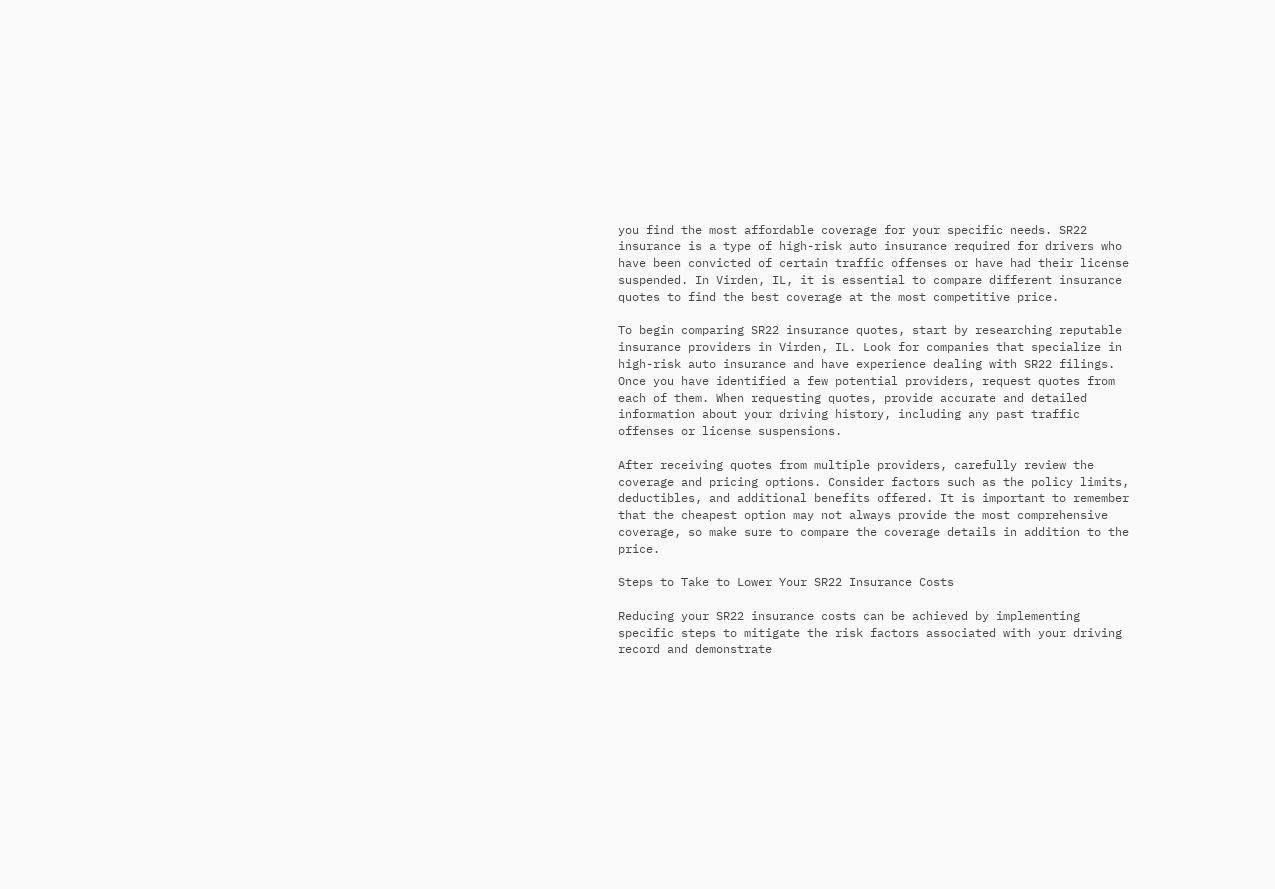you find the most affordable coverage for your specific needs. SR22 insurance is a type of high-risk auto insurance required for drivers who have been convicted of certain traffic offenses or have had their license suspended. In Virden, IL, it is essential to compare different insurance quotes to find the best coverage at the most competitive price.

To begin comparing SR22 insurance quotes, start by researching reputable insurance providers in Virden, IL. Look for companies that specialize in high-risk auto insurance and have experience dealing with SR22 filings. Once you have identified a few potential providers, request quotes from each of them. When requesting quotes, provide accurate and detailed information about your driving history, including any past traffic offenses or license suspensions.

After receiving quotes from multiple providers, carefully review the coverage and pricing options. Consider factors such as the policy limits, deductibles, and additional benefits offered. It is important to remember that the cheapest option may not always provide the most comprehensive coverage, so make sure to compare the coverage details in addition to the price.

Steps to Take to Lower Your SR22 Insurance Costs

Reducing your SR22 insurance costs can be achieved by implementing specific steps to mitigate the risk factors associated with your driving record and demonstrate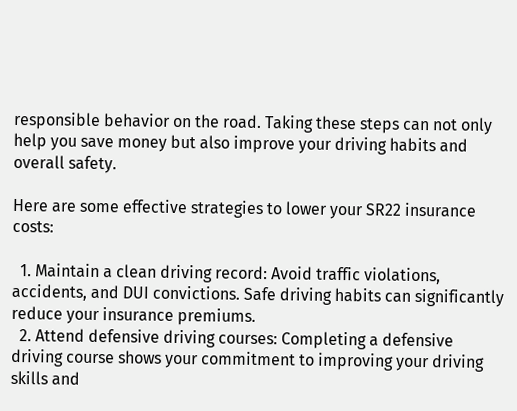responsible behavior on the road. Taking these steps can not only help you save money but also improve your driving habits and overall safety.

Here are some effective strategies to lower your SR22 insurance costs:

  1. Maintain a clean driving record: Avoid traffic violations, accidents, and DUI convictions. Safe driving habits can significantly reduce your insurance premiums.
  2. Attend defensive driving courses: Completing a defensive driving course shows your commitment to improving your driving skills and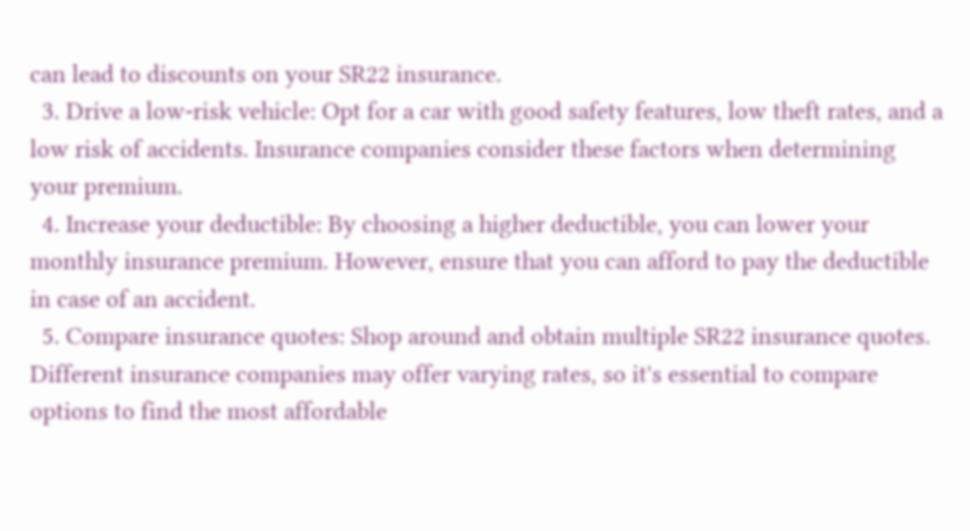can lead to discounts on your SR22 insurance.
  3. Drive a low-risk vehicle: Opt for a car with good safety features, low theft rates, and a low risk of accidents. Insurance companies consider these factors when determining your premium.
  4. Increase your deductible: By choosing a higher deductible, you can lower your monthly insurance premium. However, ensure that you can afford to pay the deductible in case of an accident.
  5. Compare insurance quotes: Shop around and obtain multiple SR22 insurance quotes. Different insurance companies may offer varying rates, so it's essential to compare options to find the most affordable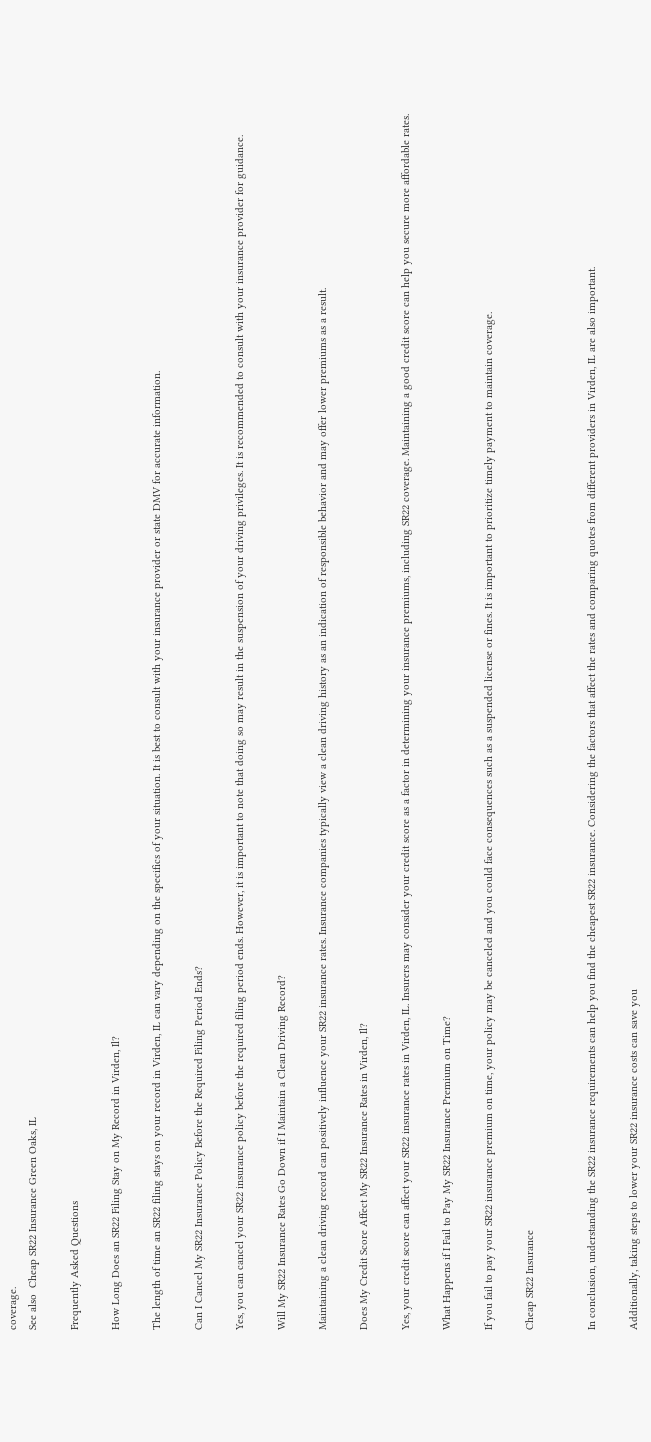coverage.
See also  Cheap SR22 Insurance Green Oaks, IL

Frequently Asked Questions

How Long Does an SR22 Filing Stay on My Record in Virden, Il?

The length of time an SR22 filing stays on your record in Virden, IL can vary depending on the specifics of your situation. It is best to consult with your insurance provider or state DMV for accurate information.

Can I Cancel My SR22 Insurance Policy Before the Required Filing Period Ends?

Yes, you can cancel your SR22 insurance policy before the required filing period ends. However, it is important to note that doing so may result in the suspension of your driving privileges. It is recommended to consult with your insurance provider for guidance.

Will My SR22 Insurance Rates Go Down if I Maintain a Clean Driving Record?

Maintaining a clean driving record can positively influence your SR22 insurance rates. Insurance companies typically view a clean driving history as an indication of responsible behavior and may offer lower premiums as a result.

Does My Credit Score Affect My SR22 Insurance Rates in Virden, Il?

Yes, your credit score can affect your SR22 insurance rates in Virden, IL. Insurers may consider your credit score as a factor in determining your insurance premiums, including SR22 coverage. Maintaining a good credit score can help you secure more affordable rates.

What Happens if I Fail to Pay My SR22 Insurance Premium on Time?

If you fail to pay your SR22 insurance premium on time, your policy may be canceled and you could face consequences such as a suspended license or fines. It is important to prioritize timely payment to maintain coverage.

Cheap SR22 Insurance


In conclusion, understanding the SR22 insurance requirements can help you find the cheapest SR22 insurance. Considering the factors that affect the rates and comparing quotes from different providers in Virden, IL are also important.

Additionally, taking steps to lower your SR22 insurance costs can save you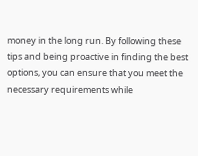money in the long run. By following these tips and being proactive in finding the best options, you can ensure that you meet the necessary requirements while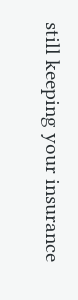still keeping your insurance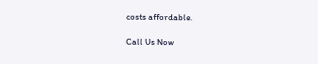costs affordable.

Call Us Now